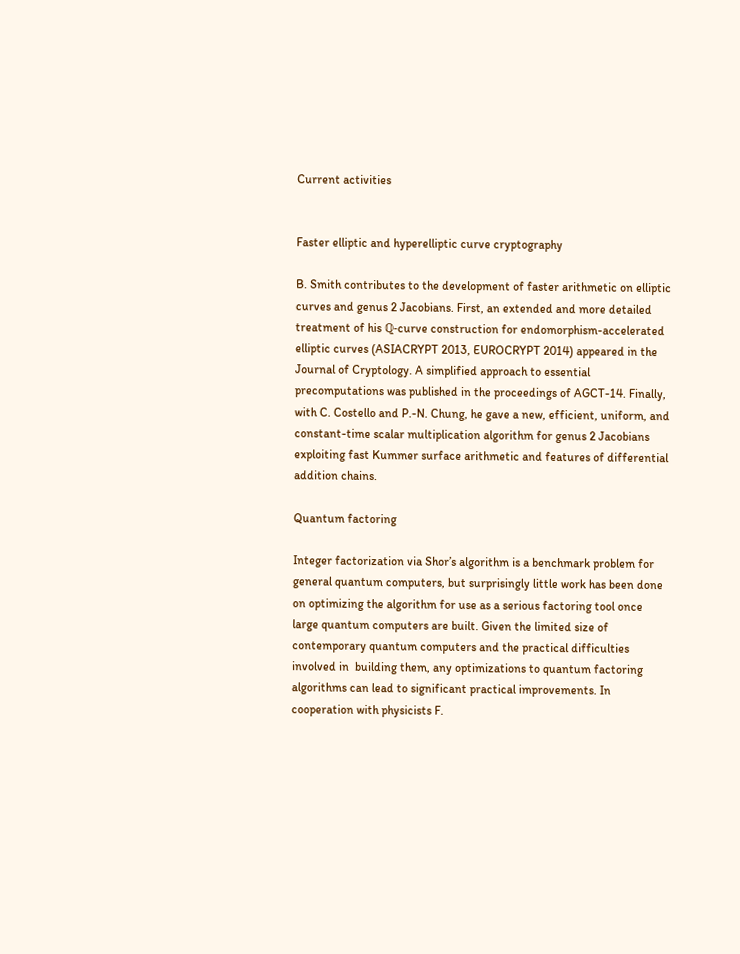Current activities


Faster elliptic and hyperelliptic curve cryptography

B. Smith contributes to the development of faster arithmetic on elliptic curves and genus 2 Jacobians. First, an extended and more detailed treatment of his ℚ-curve construction for endomorphism-accelerated elliptic curves (ASIACRYPT 2013, EUROCRYPT 2014) appeared in the Journal of Cryptology. A simplified approach to essential precomputations was published in the proceedings of AGCT-14. Finally, with C. Costello and P.-N. Chung, he gave a new, efficient, uniform, and constant-time scalar multiplication algorithm for genus 2 Jacobians exploiting fast Kummer surface arithmetic and features of differential addition chains.

Quantum factoring

Integer factorization via Shor’s algorithm is a benchmark problem for general quantum computers, but surprisingly little work has been done on optimizing the algorithm for use as a serious factoring tool once large quantum computers are built. Given the limited size of contemporary quantum computers and the practical difficulties involved in  building them, any optimizations to quantum factoring algorithms can lead to significant practical improvements. In cooperation with physicists F.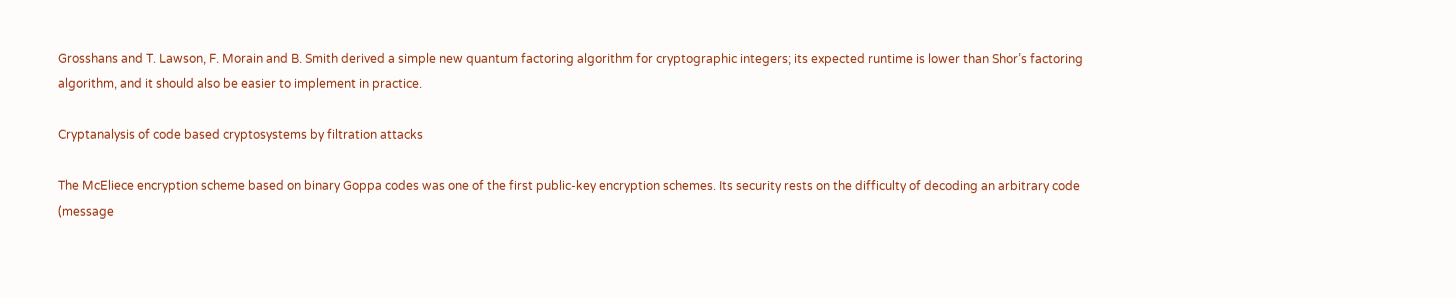Grosshans and T. Lawson, F. Morain and B. Smith derived a simple new quantum factoring algorithm for cryptographic integers; its expected runtime is lower than Shor’s factoring algorithm, and it should also be easier to implement in practice.

Cryptanalysis of code based cryptosystems by filtration attacks

The McEliece encryption scheme based on binary Goppa codes was one of the first public-key encryption schemes. Its security rests on the difficulty of decoding an arbitrary code (message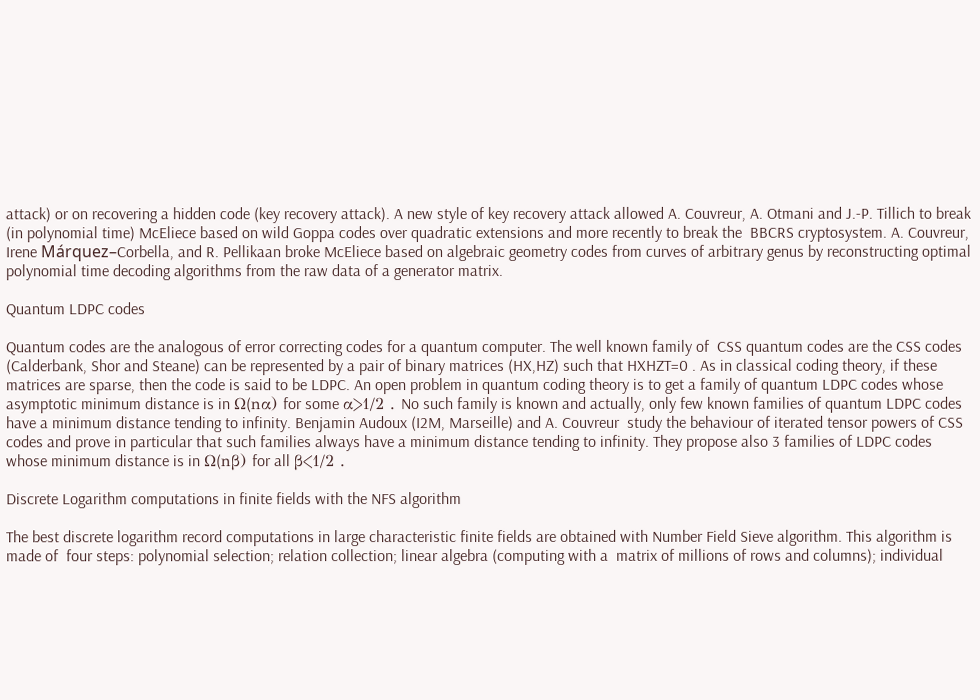attack) or on recovering a hidden code (key recovery attack). A new style of key recovery attack allowed A. Couvreur, A. Otmani and J.-P. Tillich to break (in polynomial time) McEliece based on wild Goppa codes over quadratic extensions and more recently to break the  BBCRS cryptosystem. A. Couvreur, Irene Márquez–Corbella, and R. Pellikaan broke McEliece based on algebraic geometry codes from curves of arbitrary genus by reconstructing optimal  polynomial time decoding algorithms from the raw data of a generator matrix.

Quantum LDPC codes

Quantum codes are the analogous of error correcting codes for a quantum computer. The well known family of  CSS quantum codes are the CSS codes (Calderbank, Shor and Steane) can be represented by a pair of binary matrices (HX,HZ) such that HXHZT=0 . As in classical coding theory, if these matrices are sparse, then the code is said to be LDPC. An open problem in quantum coding theory is to get a family of quantum LDPC codes whose asymptotic minimum distance is in Ω(nα) for some α>1/2 . No such family is known and actually, only few known families of quantum LDPC codes have a minimum distance tending to infinity. Benjamin Audoux (I2M, Marseille) and A. Couvreur  study the behaviour of iterated tensor powers of CSS codes and prove in particular that such families always have a minimum distance tending to infinity. They propose also 3 families of LDPC codes whose minimum distance is in Ω(nβ) for all β<1/2 .

Discrete Logarithm computations in finite fields with the NFS algorithm

The best discrete logarithm record computations in large characteristic finite fields are obtained with Number Field Sieve algorithm. This algorithm is made of  four steps: polynomial selection; relation collection; linear algebra (computing with a  matrix of millions of rows and columns); individual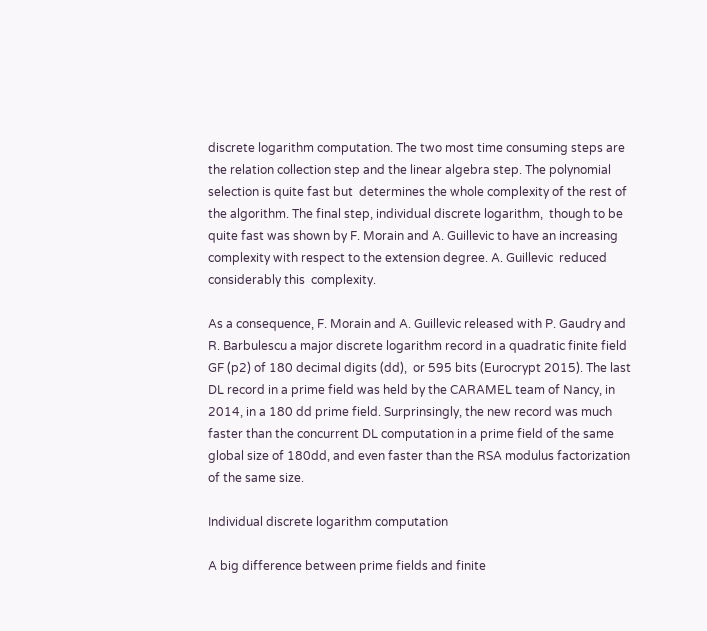discrete logarithm computation. The two most time consuming steps are the relation collection step and the linear algebra step. The polynomial selection is quite fast but  determines the whole complexity of the rest of the algorithm. The final step, individual discrete logarithm,  though to be quite fast was shown by F. Morain and A. Guillevic to have an increasing complexity with respect to the extension degree. A. Guillevic  reduced considerably this  complexity.

As a consequence, F. Morain and A. Guillevic released with P. Gaudry and R. Barbulescu a major discrete logarithm record in a quadratic finite field GF (p2) of 180 decimal digits (dd),  or 595 bits (Eurocrypt 2015). The last DL record in a prime field was held by the CARAMEL team of Nancy, in 2014, in a 180 dd prime field. Surprinsingly, the new record was much faster than the concurrent DL computation in a prime field of the same global size of 180dd, and even faster than the RSA modulus factorization of the same size.

Individual discrete logarithm computation

A big difference between prime fields and finite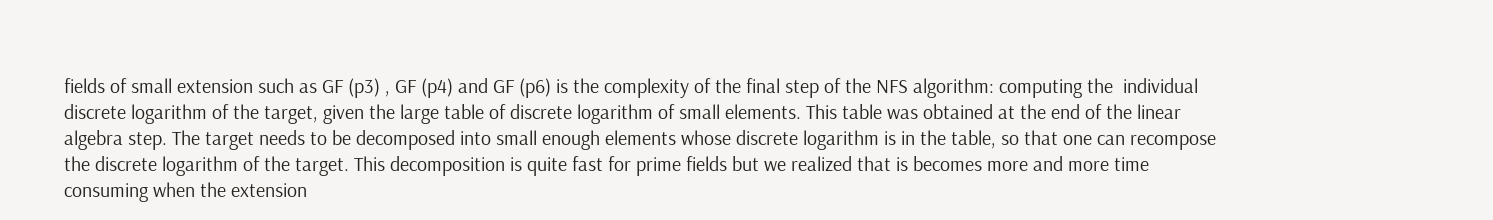fields of small extension such as GF (p3) , GF (p4) and GF (p6) is the complexity of the final step of the NFS algorithm: computing the  individual discrete logarithm of the target, given the large table of discrete logarithm of small elements. This table was obtained at the end of the linear algebra step. The target needs to be decomposed into small enough elements whose discrete logarithm is in the table, so that one can recompose the discrete logarithm of the target. This decomposition is quite fast for prime fields but we realized that is becomes more and more time consuming when the extension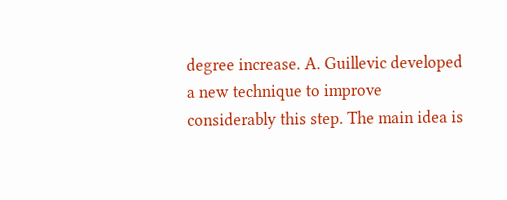degree increase. A. Guillevic developed a new technique to improve considerably this step. The main idea is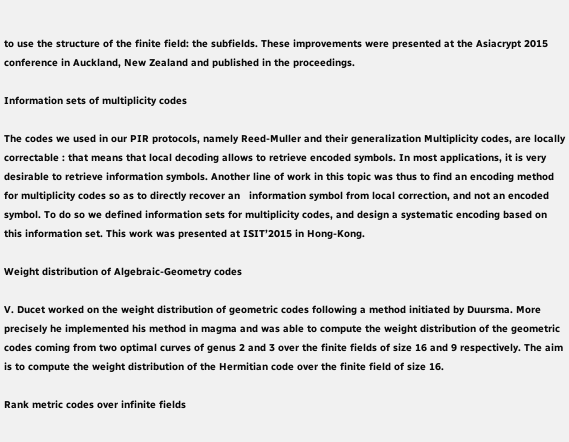to use the structure of the finite field: the subfields. These improvements were presented at the Asiacrypt 2015 conference in Auckland, New Zealand and published in the proceedings.

Information sets of multiplicity codes

The codes we used in our PIR protocols, namely Reed-Muller and their generalization Multiplicity codes, are locally correctable : that means that local decoding allows to retrieve encoded symbols. In most applications, it is very desirable to retrieve information symbols. Another line of work in this topic was thus to find an encoding method for multiplicity codes so as to directly recover an   information symbol from local correction, and not an encoded symbol. To do so we defined information sets for multiplicity codes, and design a systematic encoding based on this information set. This work was presented at ISIT’2015 in Hong-Kong.

Weight distribution of Algebraic-Geometry codes

V. Ducet worked on the weight distribution of geometric codes following a method initiated by Duursma. More precisely he implemented his method in magma and was able to compute the weight distribution of the geometric codes coming from two optimal curves of genus 2 and 3 over the finite fields of size 16 and 9 respectively. The aim is to compute the weight distribution of the Hermitian code over the finite field of size 16.

Rank metric codes over infinite fields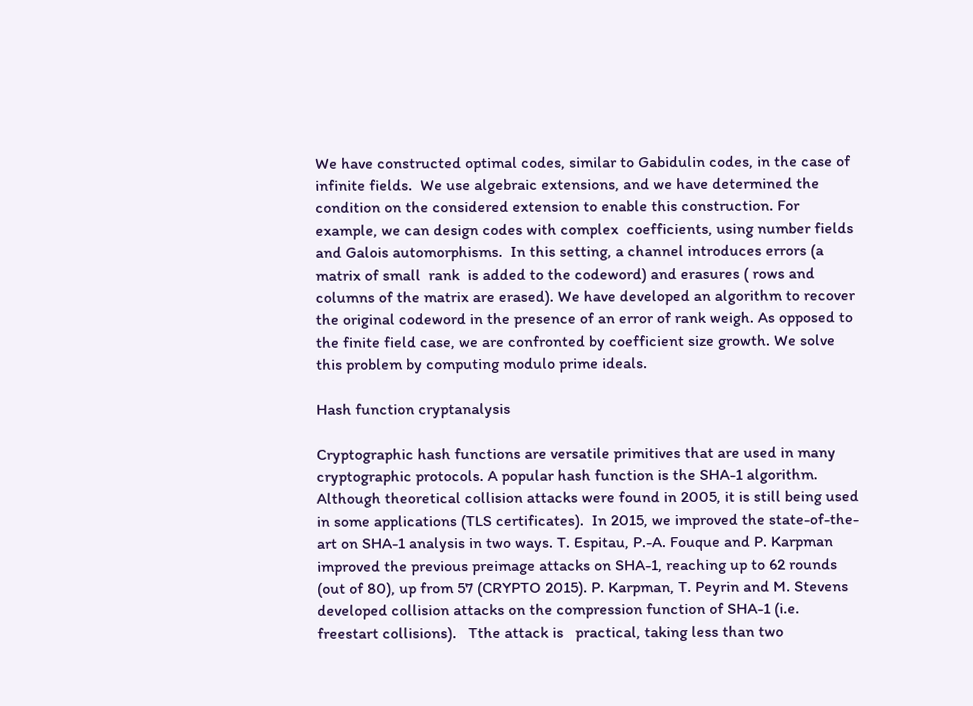We have constructed optimal codes, similar to Gabidulin codes, in the case of infinite fields.  We use algebraic extensions, and we have determined the condition on the considered extension to enable this construction. For example, we can design codes with complex  coefficients, using number fields and Galois automorphisms.  In this setting, a channel introduces errors (a matrix of small  rank  is added to the codeword) and erasures ( rows and columns of the matrix are erased). We have developed an algorithm to recover the original codeword in the presence of an error of rank weigh. As opposed to the finite field case, we are confronted by coefficient size growth. We solve this problem by computing modulo prime ideals.

Hash function cryptanalysis

Cryptographic hash functions are versatile primitives that are used in many cryptographic protocols. A popular hash function is the SHA-1 algorithm. Although theoretical collision attacks were found in 2005, it is still being used in some applications (TLS certificates).  In 2015, we improved the state-of-the-art on SHA-1 analysis in two ways. T. Espitau, P.-A. Fouque and P. Karpman improved the previous preimage attacks on SHA-1, reaching up to 62 rounds (out of 80), up from 57 (CRYPTO 2015). P. Karpman, T. Peyrin and M. Stevens developed collision attacks on the compression function of SHA-1 (i.e. freestart collisions).   Tthe attack is   practical, taking less than two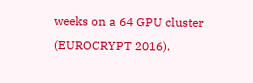weeks on a 64 GPU cluster (EUROCRYPT 2016).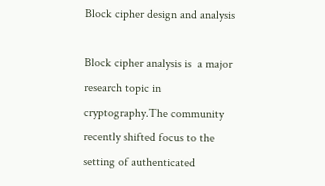Block cipher design and analysis

Block cipher analysis is  a major research topic in cryptography.The community recently shifted focus to the setting of authenticated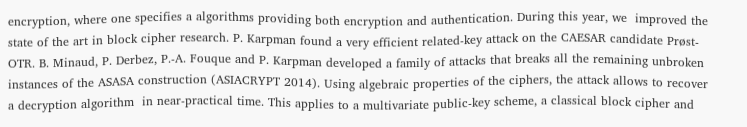encryption, where one specifies a algorithms providing both encryption and authentication. During this year, we  improved the state of the art in block cipher research. P. Karpman found a very efficient related-key attack on the CAESAR candidate Prøst-OTR. B. Minaud, P. Derbez, P.-A. Fouque and P. Karpman developed a family of attacks that breaks all the remaining unbroken instances of the ASASA construction (ASIACRYPT 2014). Using algebraic properties of the ciphers, the attack allows to recover a decryption algorithm  in near-practical time. This applies to a multivariate public-key scheme, a classical block cipher and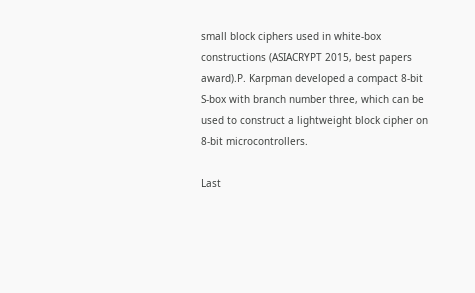small block ciphers used in white-box constructions (ASIACRYPT 2015, best papers award).P. Karpman developed a compact 8-bit S-box with branch number three, which can be used to construct a lightweight block cipher on 8-bit microcontrollers.

Last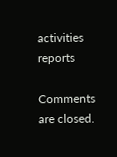activities reports

Comments are closed.